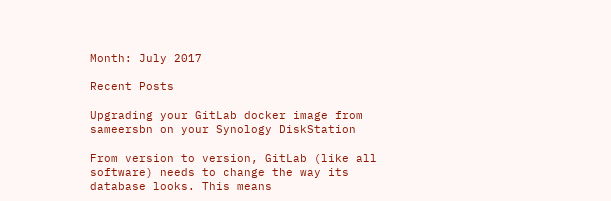Month: July 2017

Recent Posts

Upgrading your GitLab docker image from sameersbn on your Synology DiskStation

From version to version, GitLab (like all software) needs to change the way its database looks. This means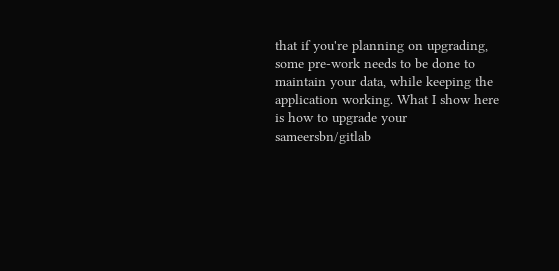that if you're planning on upgrading, some pre-work needs to be done to maintain your data, while keeping the application working. What I show here is how to upgrade your sameersbn/gitlab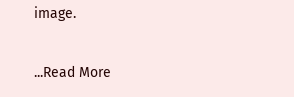image.

...Read More